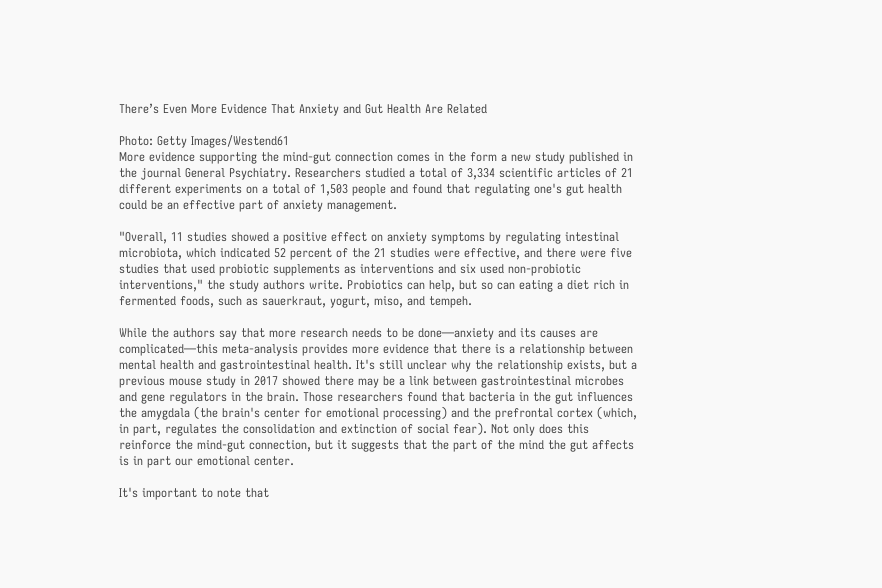There’s Even More Evidence That Anxiety and Gut Health Are Related

Photo: Getty Images/Westend61
More evidence supporting the mind-gut connection comes in the form a new study published in the journal General Psychiatry. Researchers studied a total of 3,334 scientific articles of 21 different experiments on a total of 1,503 people and found that regulating one's gut health could be an effective part of anxiety management.

"Overall, 11 studies showed a positive effect on anxiety symptoms by regulating intestinal microbiota, which indicated 52 percent of the 21 studies were effective, and there were five studies that used probiotic supplements as interventions and six used non-probiotic interventions," the study authors write. Probiotics can help, but so can eating a diet rich in fermented foods, such as sauerkraut, yogurt, miso, and tempeh.

While the authors say that more research needs to be done—anxiety and its causes are complicated—this meta-analysis provides more evidence that there is a relationship between mental health and gastrointestinal health. It's still unclear why the relationship exists, but a previous mouse study in 2017 showed there may be a link between gastrointestinal microbes and gene regulators in the brain. Those researchers found that bacteria in the gut influences the amygdala (the brain's center for emotional processing) and the prefrontal cortex (which, in part, regulates the consolidation and extinction of social fear). Not only does this reinforce the mind-gut connection, but it suggests that the part of the mind the gut affects is in part our emotional center.

It's important to note that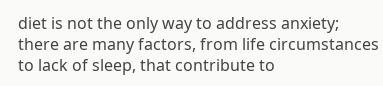diet is not the only way to address anxiety; there are many factors, from life circumstances to lack of sleep, that contribute to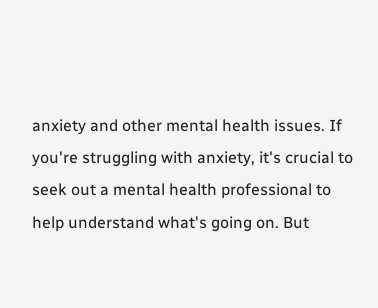anxiety and other mental health issues. If you're struggling with anxiety, it's crucial to seek out a mental health professional to help understand what's going on. But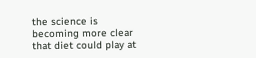the science is becoming more clear that diet could play at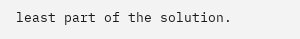least part of the solution.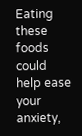Eating these foods could help ease your anxiety,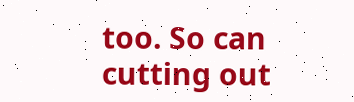too. So can cutting out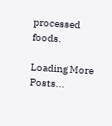processed foods.

Loading More Posts...